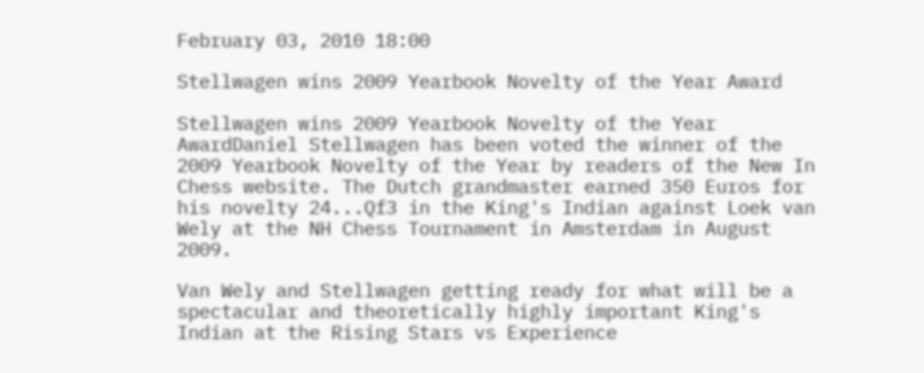February 03, 2010 18:00

Stellwagen wins 2009 Yearbook Novelty of the Year Award

Stellwagen wins 2009 Yearbook Novelty of the Year AwardDaniel Stellwagen has been voted the winner of the 2009 Yearbook Novelty of the Year by readers of the New In Chess website. The Dutch grandmaster earned 350 Euros for his novelty 24...Qf3 in the King's Indian against Loek van Wely at the NH Chess Tournament in Amsterdam in August 2009.

Van Wely and Stellwagen getting ready for what will be a spectacular and theoretically highly important King's Indian at the Rising Stars vs Experience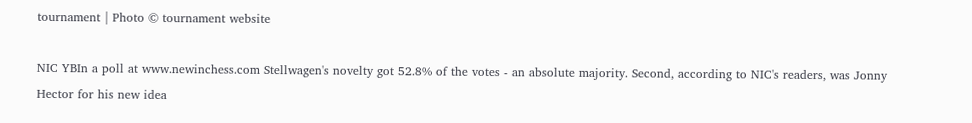tournament | Photo © tournament website

NIC YBIn a poll at www.newinchess.com Stellwagen's novelty got 52.8% of the votes - an absolute majority. Second, according to NIC's readers, was Jonny Hector for his new idea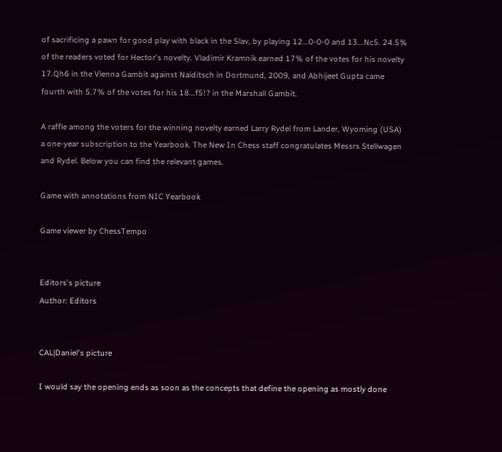of sacrificing a pawn for good play with black in the Slav, by playing 12...0-0-0 and 13...Nc5. 24.5% of the readers voted for Hector's novelty. Vladimir Kramnik earned 17% of the votes for his novelty 17.Qh6 in the Vienna Gambit against Naiditsch in Dortmund, 2009, and Abhijeet Gupta came fourth with 5.7% of the votes for his 18...f5!? in the Marshall Gambit.

A raffle among the voters for the winning novelty earned Larry Rydel from Lander, Wyoming (USA) a one-year subscription to the Yearbook. The New In Chess staff congratulates Messrs Stellwagen and Rydel. Below you can find the relevant games.

Game with annotations from NIC Yearbook

Game viewer by ChessTempo


Editors's picture
Author: Editors


CAL|Daniel's picture

I would say the opening ends as soon as the concepts that define the opening as mostly done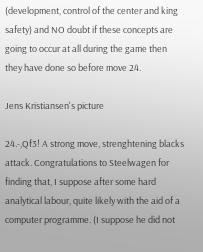(development, control of the center and king safety) and NO doubt if these concepts are going to occur at all during the game then they have done so before move 24.

Jens Kristiansen's picture

24.-,Qf3! A strong move, strenghtening blacks attack. Congratulations to Steelwagen for finding that, I suppose after some hard analytical labour, quite likely with the aid of a computer programme. (I suppose he did not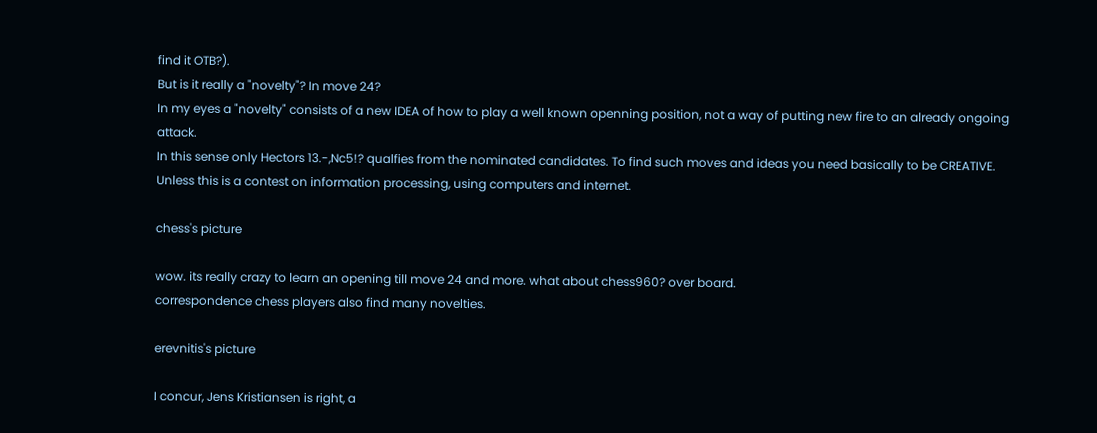find it OTB?).
But is it really a "novelty"? In move 24?
In my eyes a "novelty" consists of a new IDEA of how to play a well known openning position, not a way of putting new fire to an already ongoing attack.
In this sense only Hectors 13.-,Nc5!? qualfies from the nominated candidates. To find such moves and ideas you need basically to be CREATIVE.
Unless this is a contest on information processing, using computers and internet.

chess's picture

wow. its really crazy to learn an opening till move 24 and more. what about chess960? over board.
correspondence chess players also find many novelties.

erevnitis's picture

I concur, Jens Kristiansen is right, a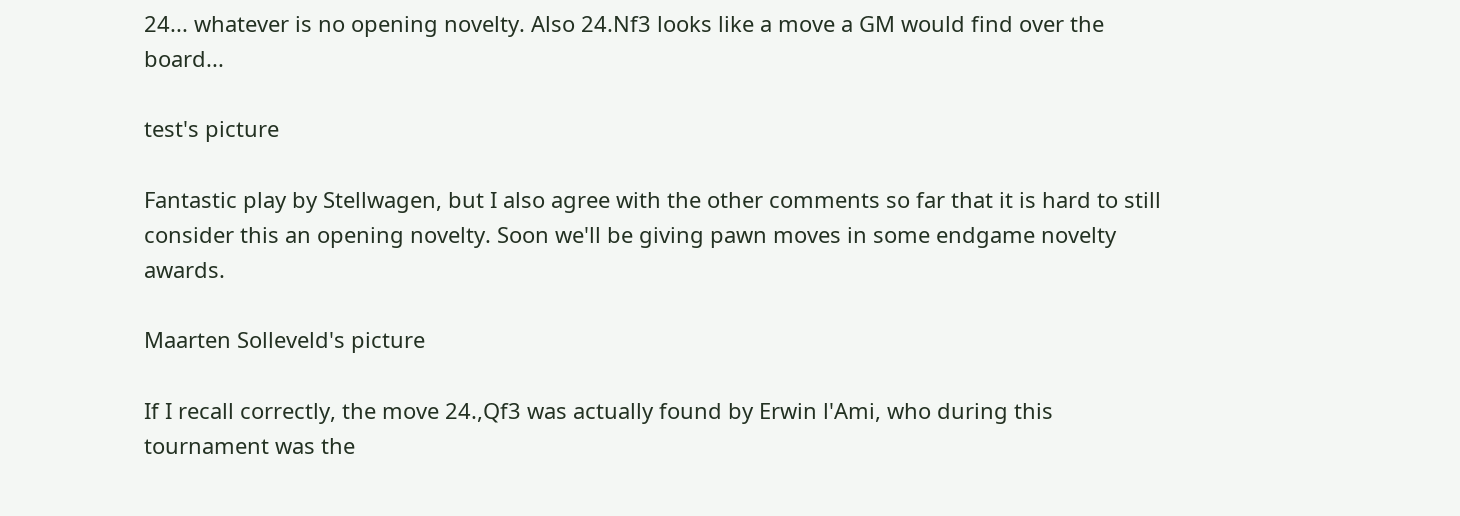24... whatever is no opening novelty. Also 24.Nf3 looks like a move a GM would find over the board...

test's picture

Fantastic play by Stellwagen, but I also agree with the other comments so far that it is hard to still consider this an opening novelty. Soon we'll be giving pawn moves in some endgame novelty awards.

Maarten Solleveld's picture

If I recall correctly, the move 24.,Qf3 was actually found by Erwin l'Ami, who during this tournament was the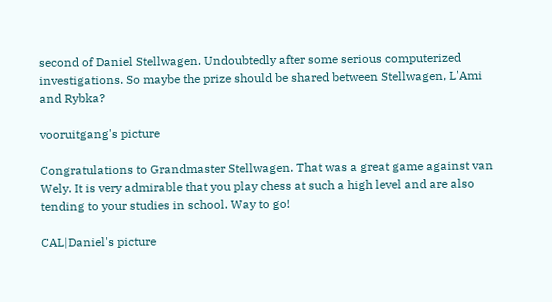second of Daniel Stellwagen. Undoubtedly after some serious computerized investigations. So maybe the prize should be shared between Stellwagen, L'Ami and Rybka?

vooruitgang's picture

Congratulations to Grandmaster Stellwagen. That was a great game against van Wely. It is very admirable that you play chess at such a high level and are also tending to your studies in school. Way to go!

CAL|Daniel's picture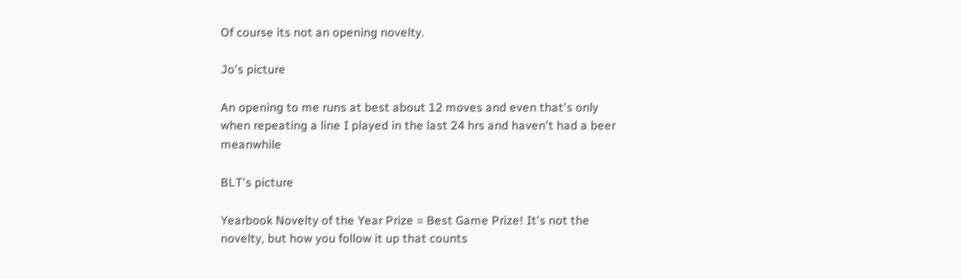Of course its not an opening novelty.

Jo's picture

An opening to me runs at best about 12 moves and even that's only when repeating a line I played in the last 24 hrs and haven't had a beer meanwhile

BLT's picture

Yearbook Novelty of the Year Prize = Best Game Prize! It's not the novelty, but how you follow it up that counts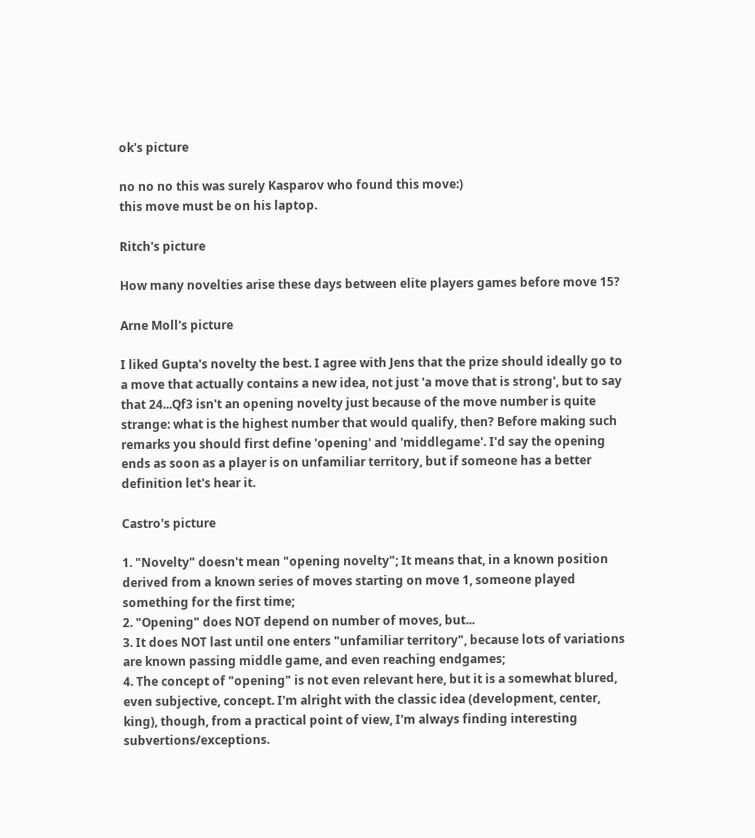ok's picture

no no no this was surely Kasparov who found this move:)
this move must be on his laptop.

Ritch's picture

How many novelties arise these days between elite players games before move 15?

Arne Moll's picture

I liked Gupta's novelty the best. I agree with Jens that the prize should ideally go to a move that actually contains a new idea, not just 'a move that is strong', but to say that 24...Qf3 isn't an opening novelty just because of the move number is quite strange: what is the highest number that would qualify, then? Before making such remarks you should first define 'opening' and 'middlegame'. I'd say the opening ends as soon as a player is on unfamiliar territory, but if someone has a better definition let's hear it.

Castro's picture

1. "Novelty" doesn't mean "opening novelty"; It means that, in a known position derived from a known series of moves starting on move 1, someone played something for the first time;
2. "Opening" does NOT depend on number of moves, but...
3. It does NOT last until one enters "unfamiliar territory", because lots of variations are known passing middle game, and even reaching endgames;
4. The concept of "opening" is not even relevant here, but it is a somewhat blured, even subjective, concept. I'm alright with the classic idea (development, center, king), though, from a practical point of view, I'm always finding interesting subvertions/exceptions.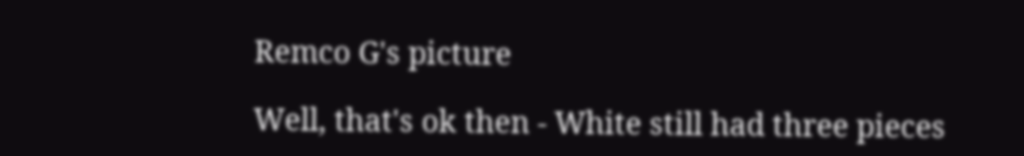Remco G's picture

Well, that's ok then - White still had three pieces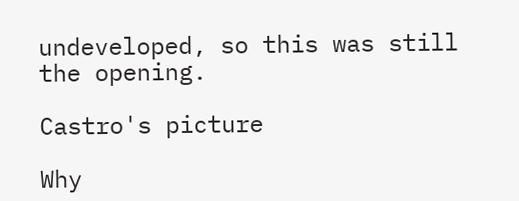undeveloped, so this was still the opening.

Castro's picture

Why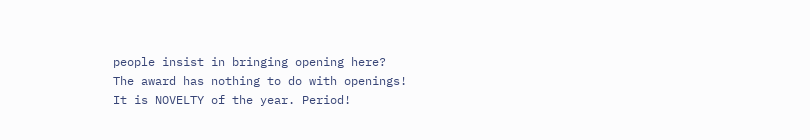people insist in bringing opening here?
The award has nothing to do with openings!
It is NOVELTY of the year. Period!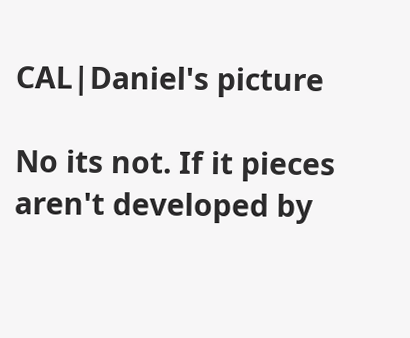CAL|Daniel's picture

No its not. If it pieces aren't developed by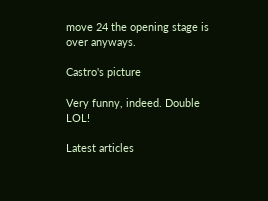move 24 the opening stage is over anyways.

Castro's picture

Very funny, indeed. Double LOL!

Latest articles